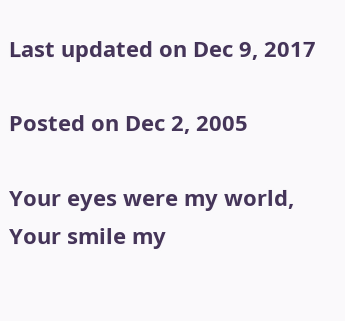Last updated on Dec 9, 2017

Posted on Dec 2, 2005

Your eyes were my world,
Your smile my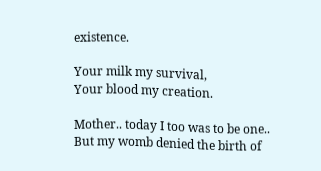existence.

Your milk my survival,
Your blood my creation.

Mother.. today I too was to be one..
But my womb denied the birth of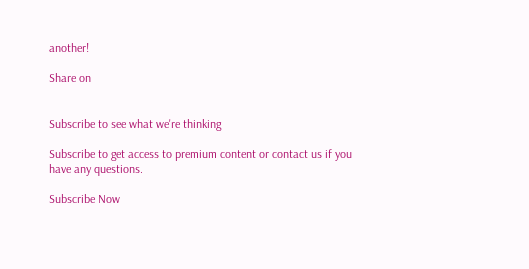another!

Share on


Subscribe to see what we're thinking

Subscribe to get access to premium content or contact us if you have any questions.

Subscribe Now